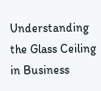Understanding the Glass Ceiling in Business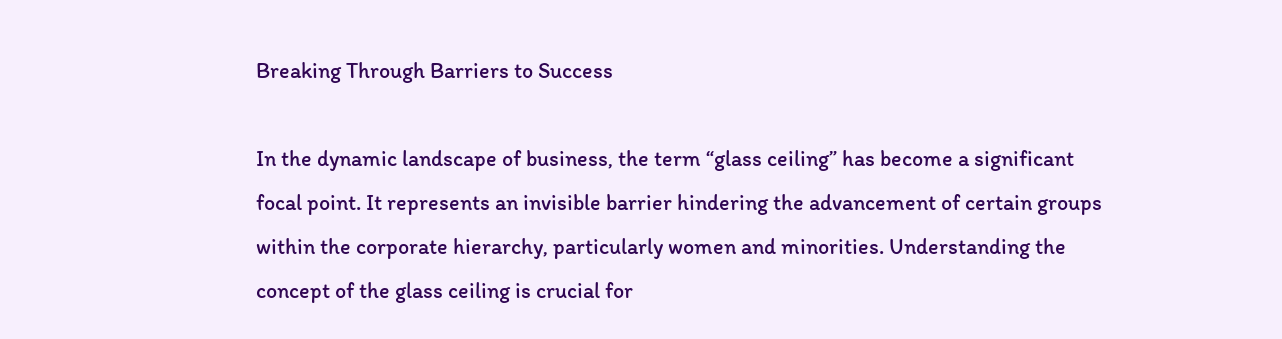Breaking Through Barriers to Success

In the dynamic landscape of business, the term “glass ceiling” has become a significant focal point. It represents an invisible barrier hindering the advancement of certain groups within the corporate hierarchy, particularly women and minorities. Understanding the concept of the glass ceiling is crucial for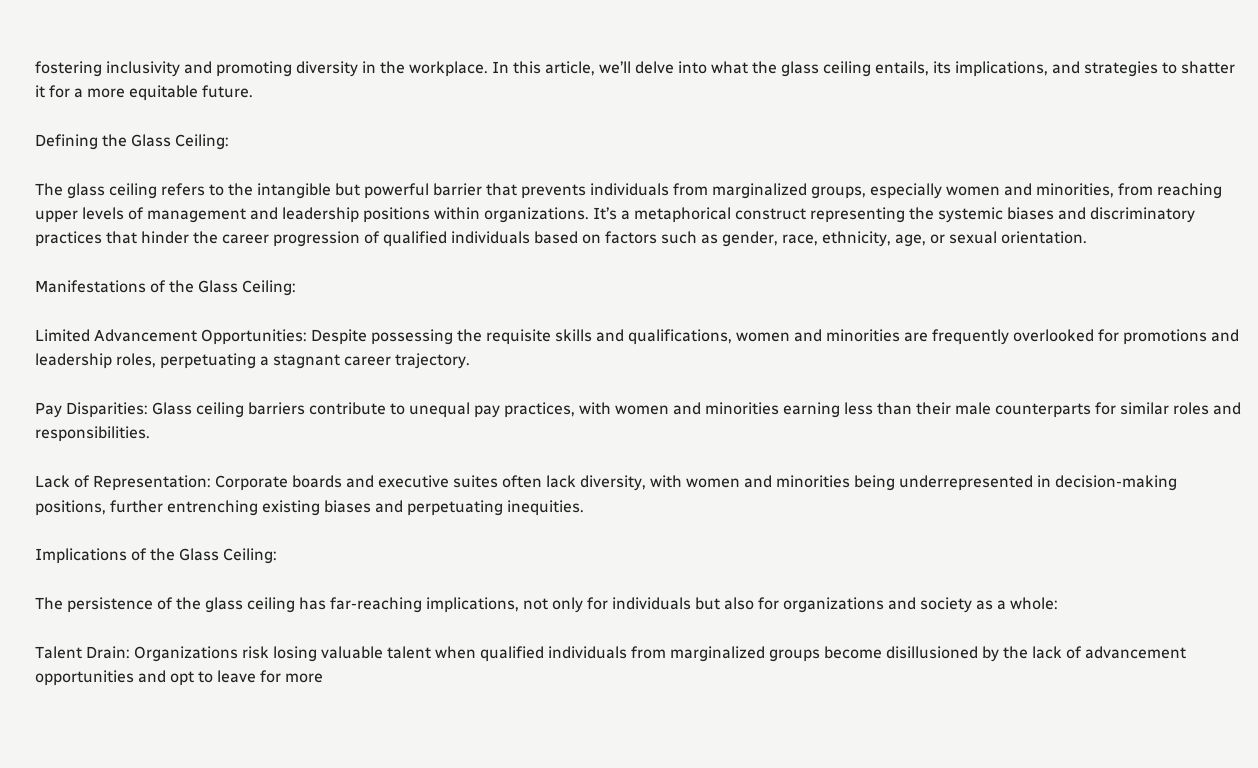fostering inclusivity and promoting diversity in the workplace. In this article, we’ll delve into what the glass ceiling entails, its implications, and strategies to shatter it for a more equitable future.

Defining the Glass Ceiling:

The glass ceiling refers to the intangible but powerful barrier that prevents individuals from marginalized groups, especially women and minorities, from reaching upper levels of management and leadership positions within organizations. It’s a metaphorical construct representing the systemic biases and discriminatory practices that hinder the career progression of qualified individuals based on factors such as gender, race, ethnicity, age, or sexual orientation.

Manifestations of the Glass Ceiling:

Limited Advancement Opportunities: Despite possessing the requisite skills and qualifications, women and minorities are frequently overlooked for promotions and leadership roles, perpetuating a stagnant career trajectory.

Pay Disparities: Glass ceiling barriers contribute to unequal pay practices, with women and minorities earning less than their male counterparts for similar roles and responsibilities.

Lack of Representation: Corporate boards and executive suites often lack diversity, with women and minorities being underrepresented in decision-making positions, further entrenching existing biases and perpetuating inequities.

Implications of the Glass Ceiling:

The persistence of the glass ceiling has far-reaching implications, not only for individuals but also for organizations and society as a whole:

Talent Drain: Organizations risk losing valuable talent when qualified individuals from marginalized groups become disillusioned by the lack of advancement opportunities and opt to leave for more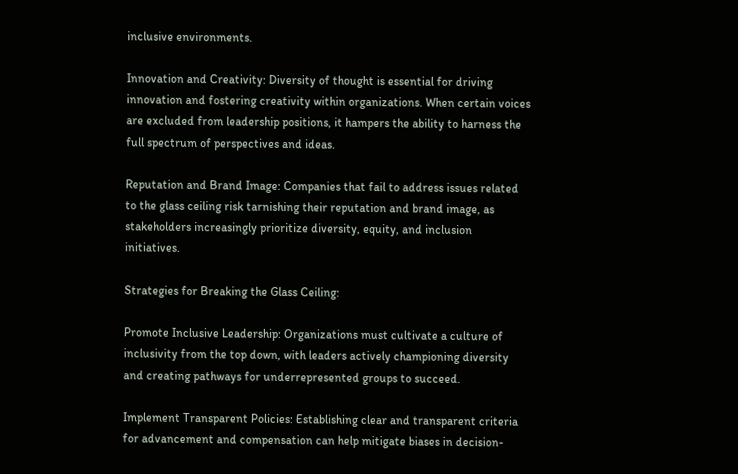inclusive environments.

Innovation and Creativity: Diversity of thought is essential for driving innovation and fostering creativity within organizations. When certain voices are excluded from leadership positions, it hampers the ability to harness the full spectrum of perspectives and ideas.

Reputation and Brand Image: Companies that fail to address issues related to the glass ceiling risk tarnishing their reputation and brand image, as stakeholders increasingly prioritize diversity, equity, and inclusion initiatives.

Strategies for Breaking the Glass Ceiling:

Promote Inclusive Leadership: Organizations must cultivate a culture of inclusivity from the top down, with leaders actively championing diversity and creating pathways for underrepresented groups to succeed.

Implement Transparent Policies: Establishing clear and transparent criteria for advancement and compensation can help mitigate biases in decision-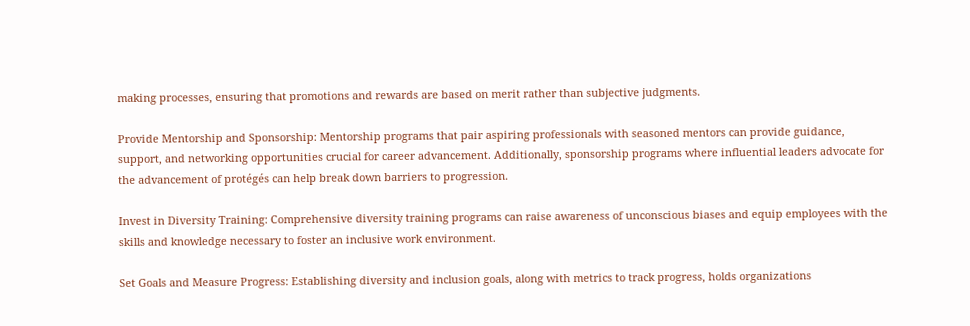making processes, ensuring that promotions and rewards are based on merit rather than subjective judgments.

Provide Mentorship and Sponsorship: Mentorship programs that pair aspiring professionals with seasoned mentors can provide guidance, support, and networking opportunities crucial for career advancement. Additionally, sponsorship programs where influential leaders advocate for the advancement of protégés can help break down barriers to progression.

Invest in Diversity Training: Comprehensive diversity training programs can raise awareness of unconscious biases and equip employees with the skills and knowledge necessary to foster an inclusive work environment.

Set Goals and Measure Progress: Establishing diversity and inclusion goals, along with metrics to track progress, holds organizations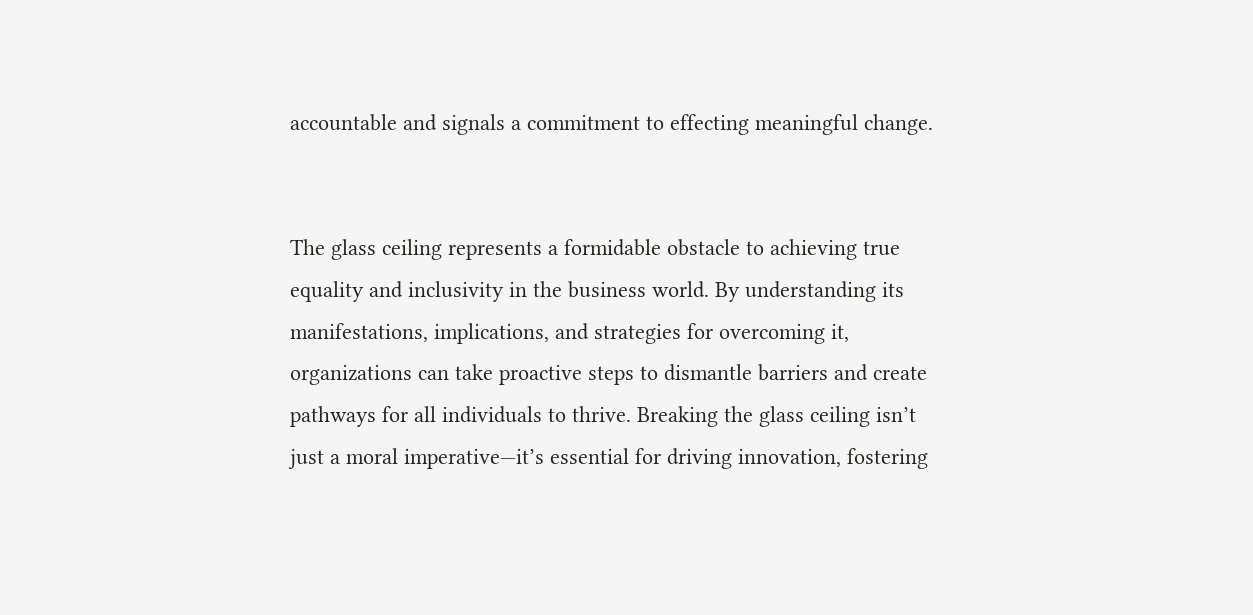accountable and signals a commitment to effecting meaningful change.


The glass ceiling represents a formidable obstacle to achieving true equality and inclusivity in the business world. By understanding its manifestations, implications, and strategies for overcoming it, organizations can take proactive steps to dismantle barriers and create pathways for all individuals to thrive. Breaking the glass ceiling isn’t just a moral imperative—it’s essential for driving innovation, fostering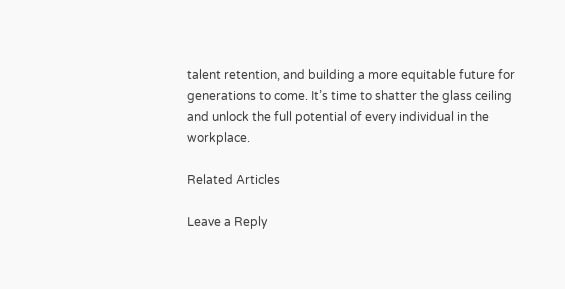talent retention, and building a more equitable future for generations to come. It’s time to shatter the glass ceiling and unlock the full potential of every individual in the workplace.

Related Articles

Leave a Reply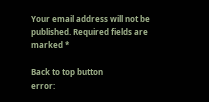Your email address will not be published. Required fields are marked *

Back to top button
error: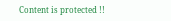Content is protected !!